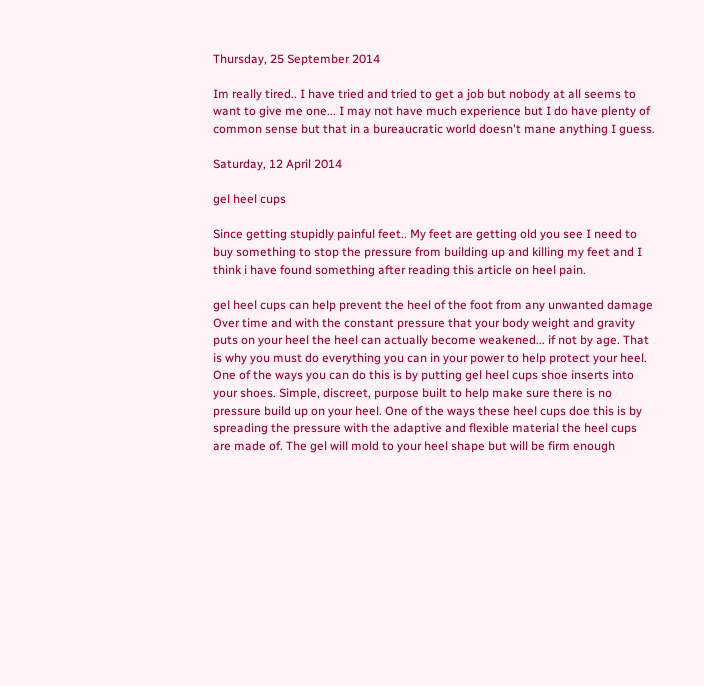Thursday, 25 September 2014

Im really tired.. I have tried and tried to get a job but nobody at all seems to want to give me one... I may not have much experience but I do have plenty of common sense but that in a bureaucratic world doesn't mane anything I guess.

Saturday, 12 April 2014

gel heel cups

Since getting stupidly painful feet.. My feet are getting old you see I need to buy something to stop the pressure from building up and killing my feet and I think i have found something after reading this article on heel pain.

gel heel cups can help prevent the heel of the foot from any unwanted damage  Over time and with the constant pressure that your body weight and gravity puts on your heel the heel can actually become weakened... if not by age. That is why you must do everything you can in your power to help protect your heel. One of the ways you can do this is by putting gel heel cups shoe inserts into your shoes. Simple, discreet, purpose built to help make sure there is no pressure build up on your heel. One of the ways these heel cups doe this is by spreading the pressure with the adaptive and flexible material the heel cups are made of. The gel will mold to your heel shape but will be firm enough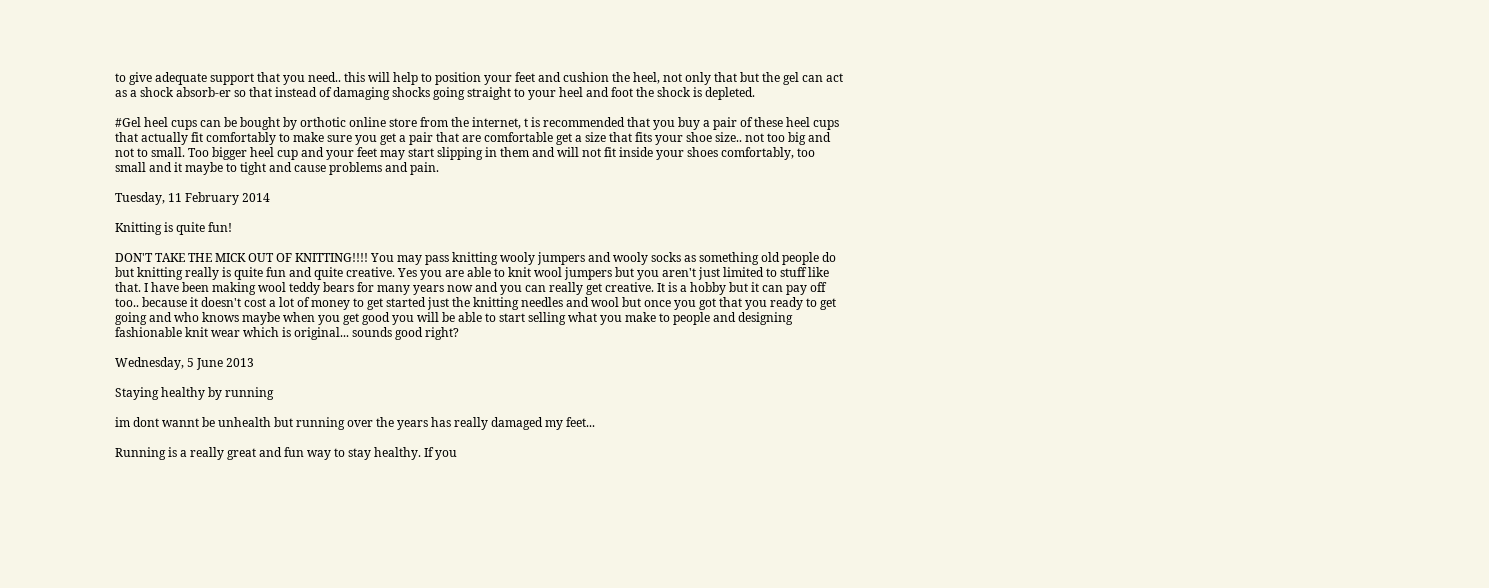to give adequate support that you need.. this will help to position your feet and cushion the heel, not only that but the gel can act as a shock absorb-er so that instead of damaging shocks going straight to your heel and foot the shock is depleted.

#Gel heel cups can be bought by orthotic online store from the internet, t is recommended that you buy a pair of these heel cups that actually fit comfortably to make sure you get a pair that are comfortable get a size that fits your shoe size.. not too big and not to small. Too bigger heel cup and your feet may start slipping in them and will not fit inside your shoes comfortably, too small and it maybe to tight and cause problems and pain.

Tuesday, 11 February 2014

Knitting is quite fun!

DON'T TAKE THE MICK OUT OF KNITTING!!!! You may pass knitting wooly jumpers and wooly socks as something old people do but knitting really is quite fun and quite creative. Yes you are able to knit wool jumpers but you aren't just limited to stuff like that. I have been making wool teddy bears for many years now and you can really get creative. It is a hobby but it can pay off too.. because it doesn't cost a lot of money to get started just the knitting needles and wool but once you got that you ready to get going and who knows maybe when you get good you will be able to start selling what you make to people and designing fashionable knit wear which is original... sounds good right?

Wednesday, 5 June 2013

Staying healthy by running

im dont wannt be unhealth but running over the years has really damaged my feet...

Running is a really great and fun way to stay healthy. If you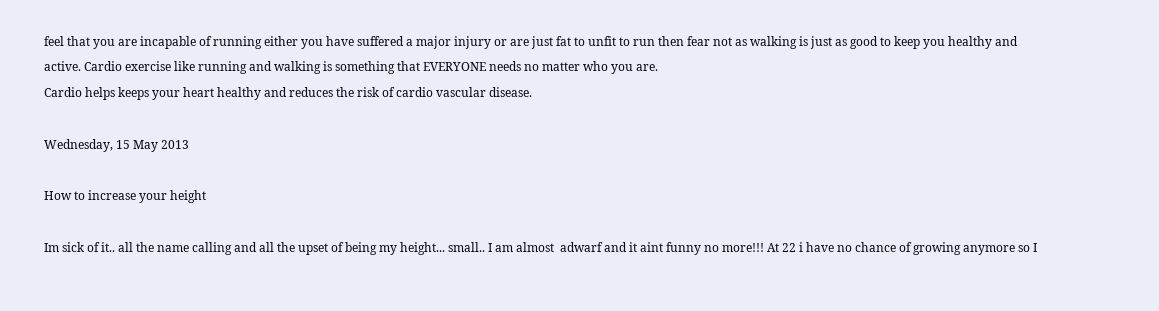feel that you are incapable of running either you have suffered a major injury or are just fat to unfit to run then fear not as walking is just as good to keep you healthy and active. Cardio exercise like running and walking is something that EVERYONE needs no matter who you are.
Cardio helps keeps your heart healthy and reduces the risk of cardio vascular disease.

Wednesday, 15 May 2013

How to increase your height

Im sick of it.. all the name calling and all the upset of being my height... small.. I am almost  adwarf and it aint funny no more!!! At 22 i have no chance of growing anymore so I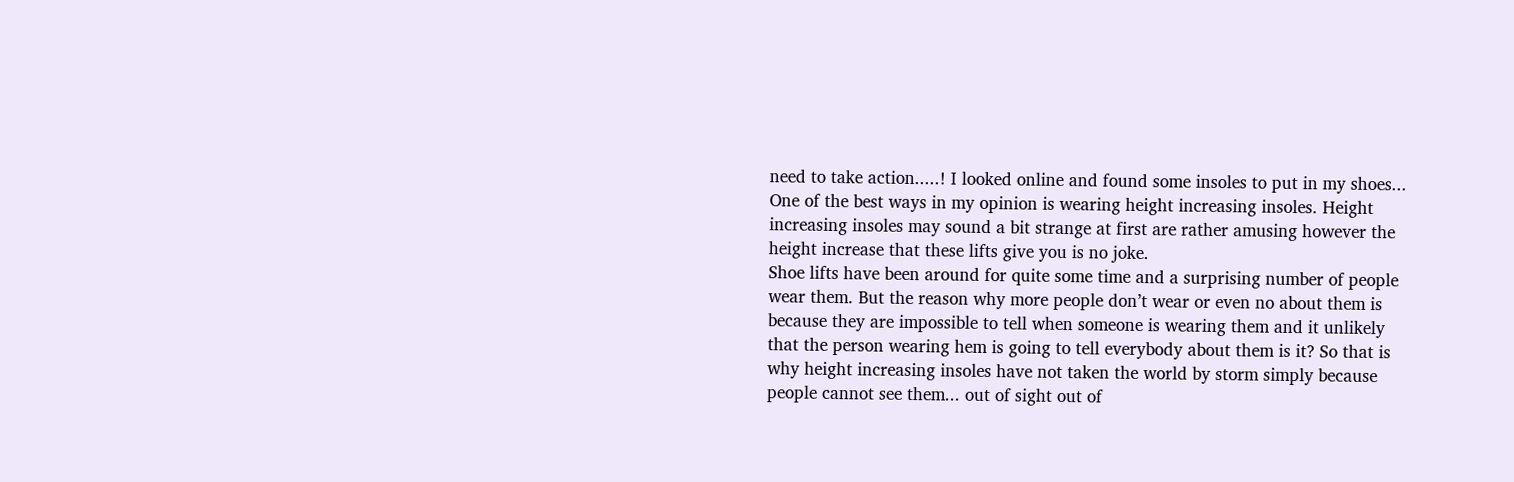need to take action.....! I looked online and found some insoles to put in my shoes...
One of the best ways in my opinion is wearing height increasing insoles. Height increasing insoles may sound a bit strange at first are rather amusing however the height increase that these lifts give you is no joke.
Shoe lifts have been around for quite some time and a surprising number of people wear them. But the reason why more people don’t wear or even no about them is because they are impossible to tell when someone is wearing them and it unlikely that the person wearing hem is going to tell everybody about them is it? So that is why height increasing insoles have not taken the world by storm simply because people cannot see them... out of sight out of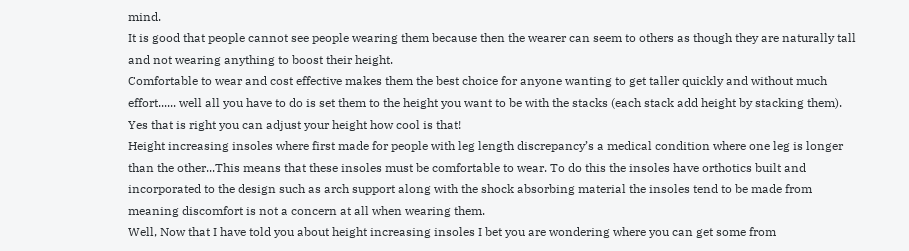mind.
It is good that people cannot see people wearing them because then the wearer can seem to others as though they are naturally tall and not wearing anything to boost their height.
Comfortable to wear and cost effective makes them the best choice for anyone wanting to get taller quickly and without much effort...... well all you have to do is set them to the height you want to be with the stacks (each stack add height by stacking them). Yes that is right you can adjust your height how cool is that!
Height increasing insoles where first made for people with leg length discrepancy’s a medical condition where one leg is longer than the other...This means that these insoles must be comfortable to wear. To do this the insoles have orthotics built and incorporated to the design such as arch support along with the shock absorbing material the insoles tend to be made from meaning discomfort is not a concern at all when wearing them.
Well, Now that I have told you about height increasing insoles I bet you are wondering where you can get some from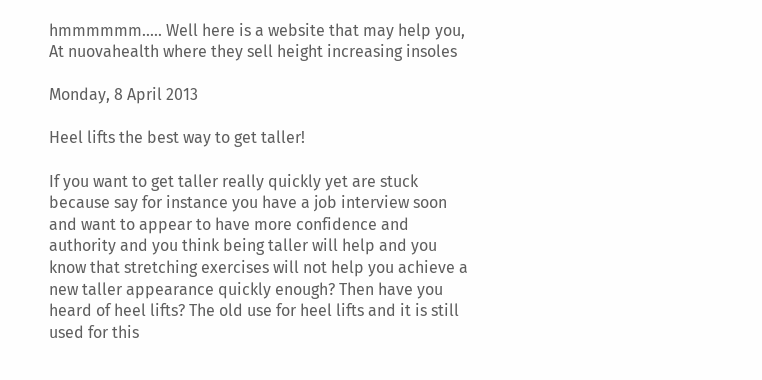hmmmmmm..... Well here is a website that may help you, At nuovahealth where they sell height increasing insoles

Monday, 8 April 2013

Heel lifts the best way to get taller!

If you want to get taller really quickly yet are stuck because say for instance you have a job interview soon and want to appear to have more confidence and authority and you think being taller will help and you know that stretching exercises will not help you achieve a new taller appearance quickly enough? Then have you heard of heel lifts? The old use for heel lifts and it is still used for this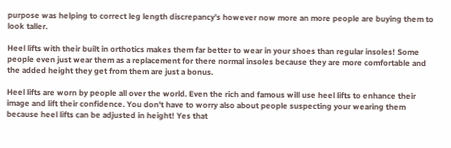purpose was helping to correct leg length discrepancy's however now more an more people are buying them to look taller.

Heel lifts with their built in orthotics makes them far better to wear in your shoes than regular insoles! Some people even just wear them as a replacement for there normal insoles because they are more comfortable and the added height they get from them are just a bonus.

Heel lifts are worn by people all over the world. Even the rich and famous will use heel lifts to enhance their image and lift their confidence. You don't have to worry also about people suspecting your wearing them because heel lifts can be adjusted in height! Yes that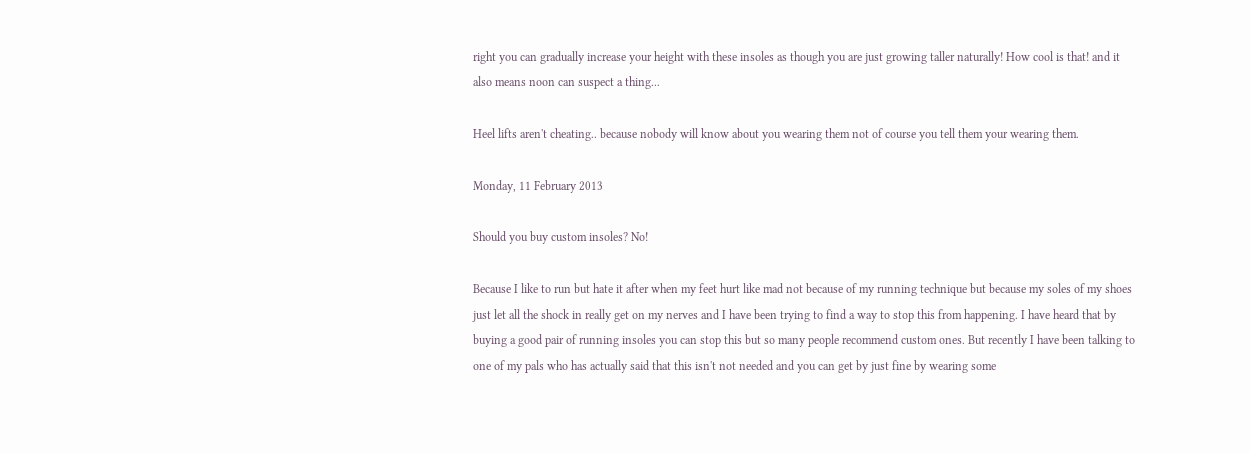right you can gradually increase your height with these insoles as though you are just growing taller naturally! How cool is that! and it also means noon can suspect a thing...

Heel lifts aren't cheating.. because nobody will know about you wearing them not of course you tell them your wearing them.

Monday, 11 February 2013

Should you buy custom insoles? No!

Because I like to run but hate it after when my feet hurt like mad not because of my running technique but because my soles of my shoes just let all the shock in really get on my nerves and I have been trying to find a way to stop this from happening. I have heard that by buying a good pair of running insoles you can stop this but so many people recommend custom ones. But recently I have been talking to one of my pals who has actually said that this isn't not needed and you can get by just fine by wearing some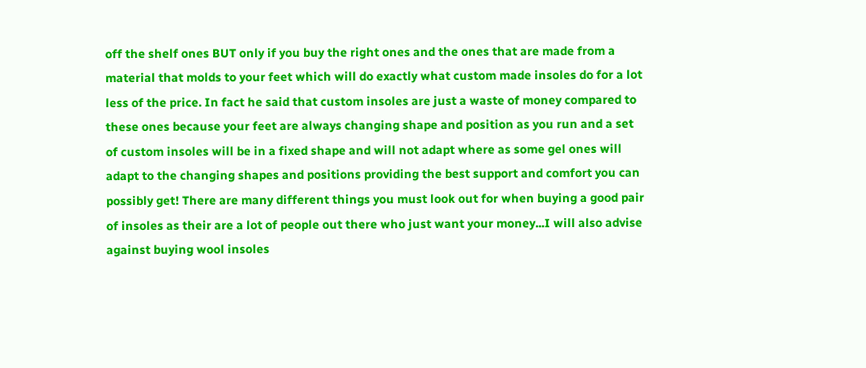off the shelf ones BUT only if you buy the right ones and the ones that are made from a material that molds to your feet which will do exactly what custom made insoles do for a lot less of the price. In fact he said that custom insoles are just a waste of money compared to these ones because your feet are always changing shape and position as you run and a set of custom insoles will be in a fixed shape and will not adapt where as some gel ones will adapt to the changing shapes and positions providing the best support and comfort you can possibly get! There are many different things you must look out for when buying a good pair of insoles as their are a lot of people out there who just want your money...I will also advise against buying wool insoles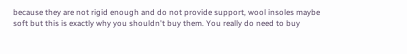because they are not rigid enough and do not provide support, wool insoles maybe soft but this is exactly why you shouldn't buy them. You really do need to buy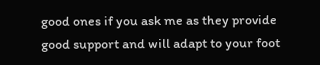good ones if you ask me as they provide good support and will adapt to your foot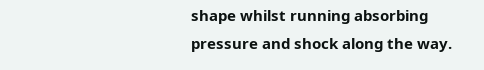shape whilst running absorbing pressure and shock along the way.